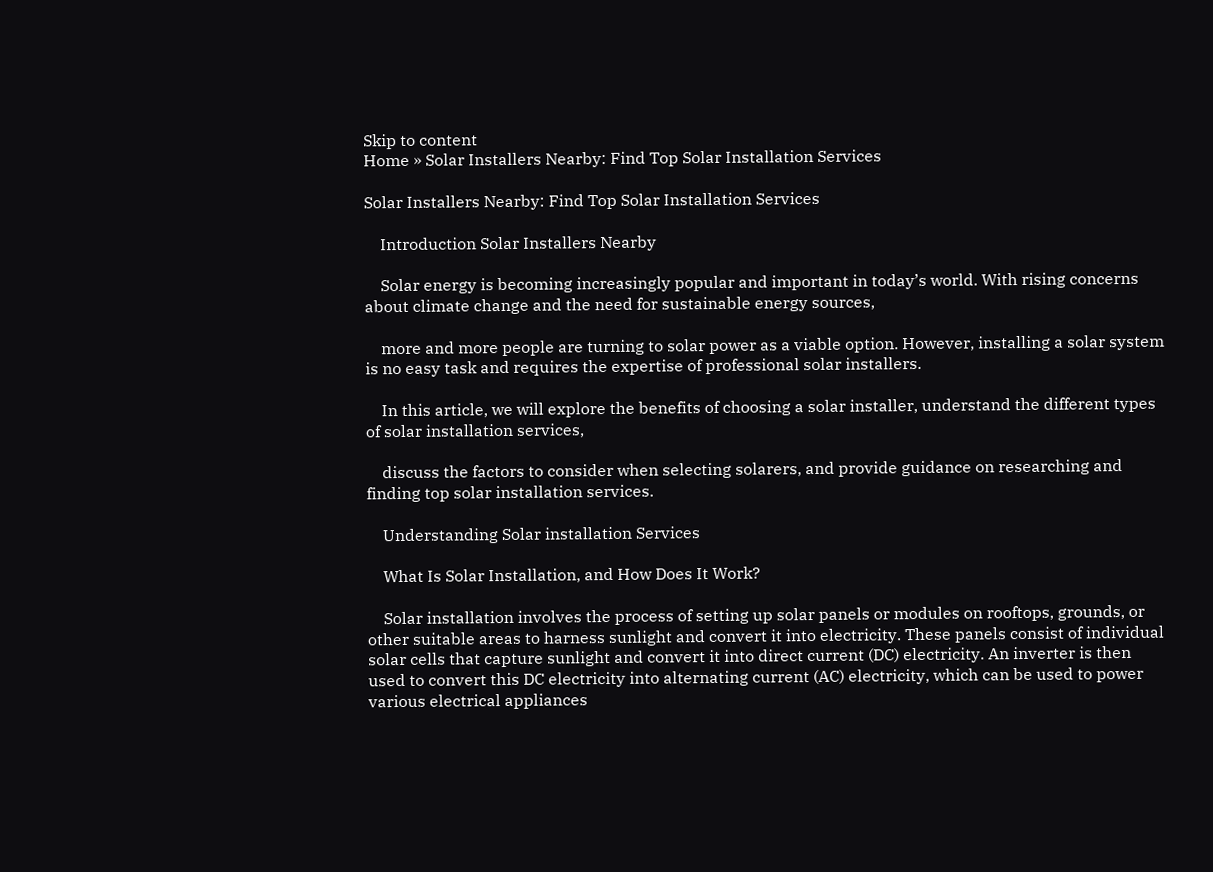Skip to content
Home » Solar Installers Nearby: Find Top Solar Installation Services

Solar Installers Nearby: Find Top Solar Installation Services

    Introduction Solar Installers Nearby

    Solar energy is becoming increasingly popular and important in today’s world. With rising concerns about climate change and the need for sustainable energy sources,

    more and more people are turning to solar power as a viable option. However, installing a solar system is no easy task and requires the expertise of professional solar installers.

    In this article, we will explore the benefits of choosing a solar installer, understand the different types of solar installation services,

    discuss the factors to consider when selecting solarers, and provide guidance on researching and finding top solar installation services.

    Understanding Solar installation Services

    What Is Solar Installation, and How Does It Work?

    Solar installation involves the process of setting up solar panels or modules on rooftops, grounds, or other suitable areas to harness sunlight and convert it into electricity. These panels consist of individual solar cells that capture sunlight and convert it into direct current (DC) electricity. An inverter is then used to convert this DC electricity into alternating current (AC) electricity, which can be used to power various electrical appliances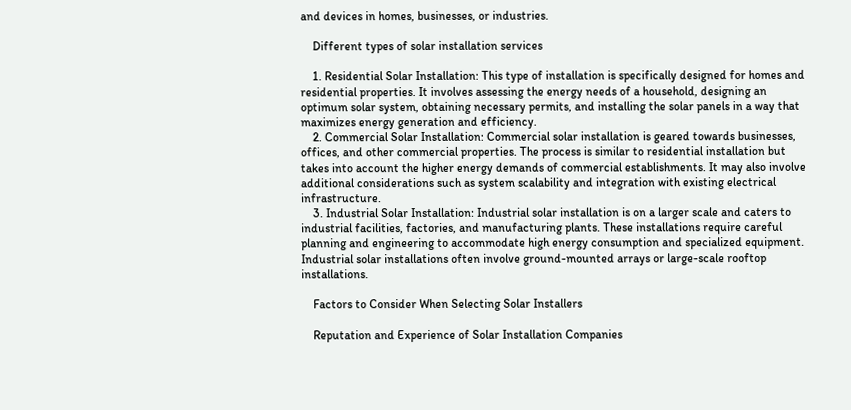and devices in homes, businesses, or industries.

    Different types of solar installation services

    1. Residential Solar Installation: This type of installation is specifically designed for homes and residential properties. It involves assessing the energy needs of a household, designing an optimum solar system, obtaining necessary permits, and installing the solar panels in a way that maximizes energy generation and efficiency.
    2. Commercial Solar Installation: Commercial solar installation is geared towards businesses, offices, and other commercial properties. The process is similar to residential installation but takes into account the higher energy demands of commercial establishments. It may also involve additional considerations such as system scalability and integration with existing electrical infrastructure.
    3. Industrial Solar Installation: Industrial solar installation is on a larger scale and caters to industrial facilities, factories, and manufacturing plants. These installations require careful planning and engineering to accommodate high energy consumption and specialized equipment. Industrial solar installations often involve ground-mounted arrays or large-scale rooftop installations.

    Factors to Consider When Selecting Solar Installers

    Reputation and Experience of Solar Installation Companies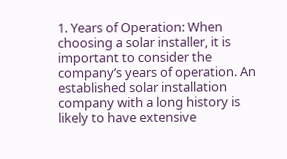1. Years of Operation: When choosing a solar installer, it is important to consider the company’s years of operation. An established solar installation company with a long history is likely to have extensive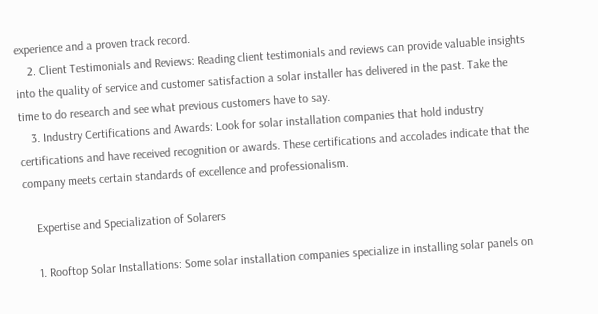experience and a proven track record.
    2. Client Testimonials and Reviews: Reading client testimonials and reviews can provide valuable insights into the quality of service and customer satisfaction a solar installer has delivered in the past. Take the time to do research and see what previous customers have to say.
    3. Industry Certifications and Awards: Look for solar installation companies that hold industry certifications and have received recognition or awards. These certifications and accolades indicate that the company meets certain standards of excellence and professionalism.

    Expertise and Specialization of Solarers

    1. Rooftop Solar Installations: Some solar installation companies specialize in installing solar panels on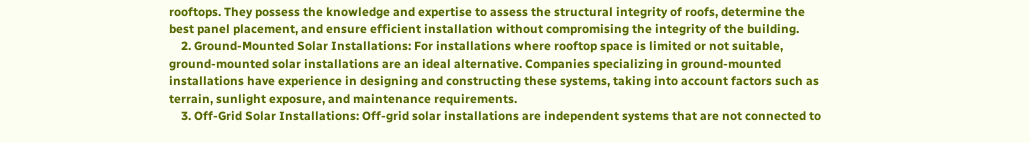rooftops. They possess the knowledge and expertise to assess the structural integrity of roofs, determine the best panel placement, and ensure efficient installation without compromising the integrity of the building.
    2. Ground-Mounted Solar Installations: For installations where rooftop space is limited or not suitable, ground-mounted solar installations are an ideal alternative. Companies specializing in ground-mounted installations have experience in designing and constructing these systems, taking into account factors such as terrain, sunlight exposure, and maintenance requirements.
    3. Off-Grid Solar Installations: Off-grid solar installations are independent systems that are not connected to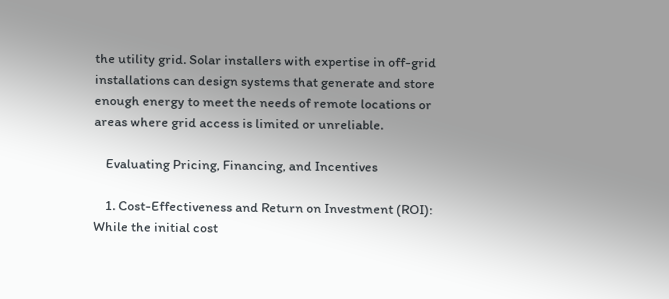the utility grid. Solar installers with expertise in off-grid installations can design systems that generate and store enough energy to meet the needs of remote locations or areas where grid access is limited or unreliable.

    Evaluating Pricing, Financing, and Incentives

    1. Cost-Effectiveness and Return on Investment (ROI): While the initial cost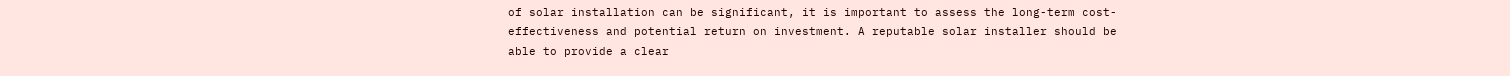of solar installation can be significant, it is important to assess the long-term cost-effectiveness and potential return on investment. A reputable solar installer should be able to provide a clear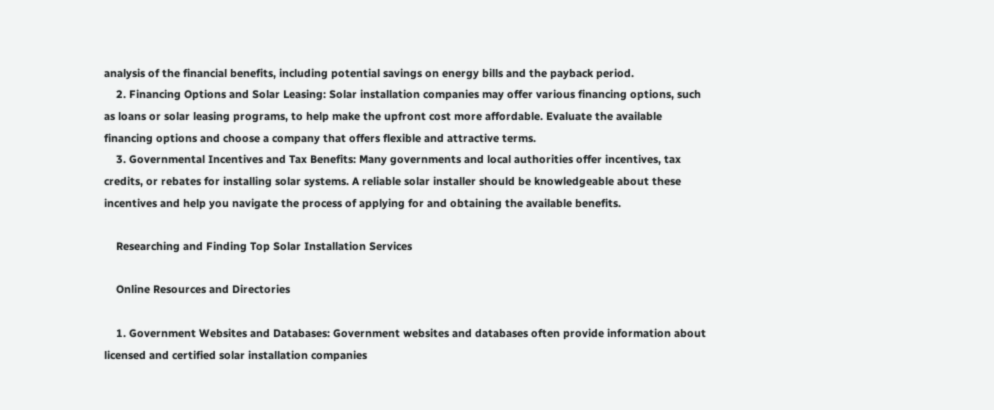analysis of the financial benefits, including potential savings on energy bills and the payback period.
    2. Financing Options and Solar Leasing: Solar installation companies may offer various financing options, such as loans or solar leasing programs, to help make the upfront cost more affordable. Evaluate the available financing options and choose a company that offers flexible and attractive terms.
    3. Governmental Incentives and Tax Benefits: Many governments and local authorities offer incentives, tax credits, or rebates for installing solar systems. A reliable solar installer should be knowledgeable about these incentives and help you navigate the process of applying for and obtaining the available benefits.

    Researching and Finding Top Solar Installation Services

    Online Resources and Directories

    1. Government Websites and Databases: Government websites and databases often provide information about licensed and certified solar installation companies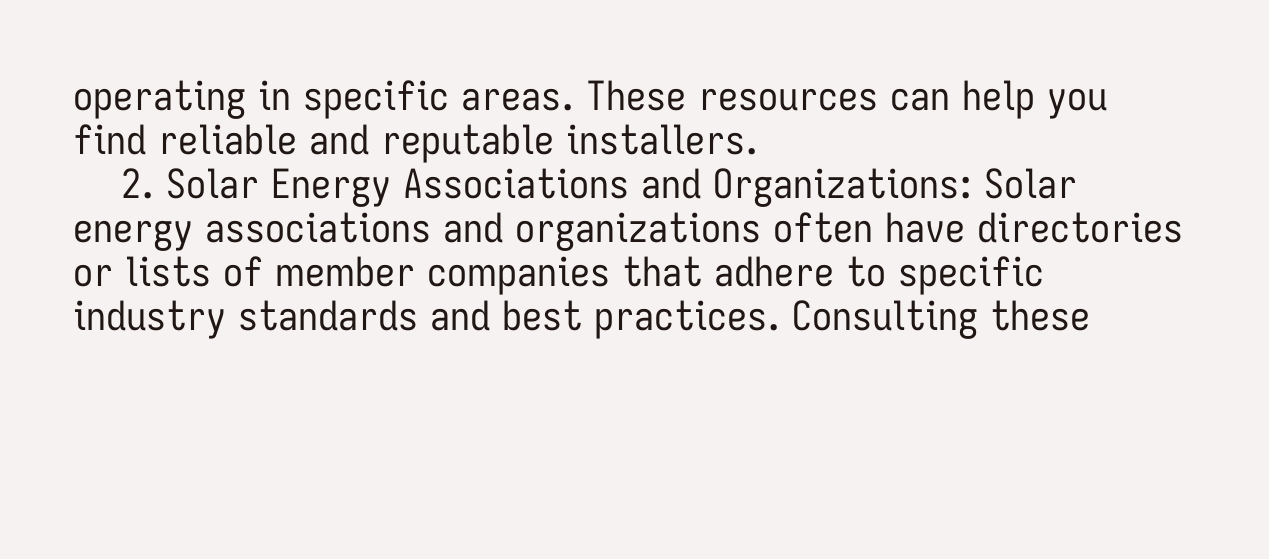operating in specific areas. These resources can help you find reliable and reputable installers.
    2. Solar Energy Associations and Organizations: Solar energy associations and organizations often have directories or lists of member companies that adhere to specific industry standards and best practices. Consulting these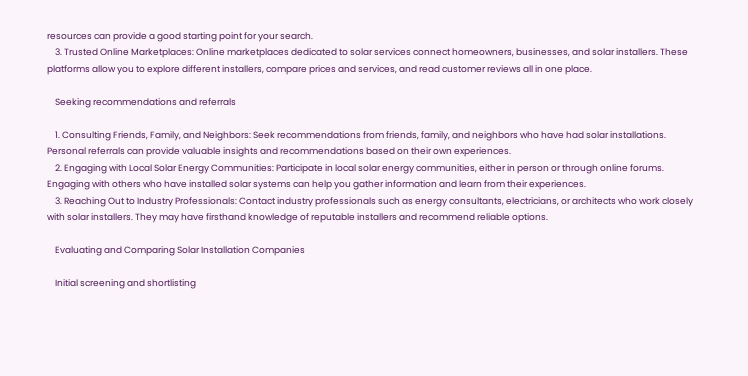resources can provide a good starting point for your search.
    3. Trusted Online Marketplaces: Online marketplaces dedicated to solar services connect homeowners, businesses, and solar installers. These platforms allow you to explore different installers, compare prices and services, and read customer reviews all in one place.

    Seeking recommendations and referrals

    1. Consulting Friends, Family, and Neighbors: Seek recommendations from friends, family, and neighbors who have had solar installations. Personal referrals can provide valuable insights and recommendations based on their own experiences.
    2. Engaging with Local Solar Energy Communities: Participate in local solar energy communities, either in person or through online forums. Engaging with others who have installed solar systems can help you gather information and learn from their experiences.
    3. Reaching Out to Industry Professionals: Contact industry professionals such as energy consultants, electricians, or architects who work closely with solar installers. They may have firsthand knowledge of reputable installers and recommend reliable options.

    Evaluating and Comparing Solar Installation Companies

    Initial screening and shortlisting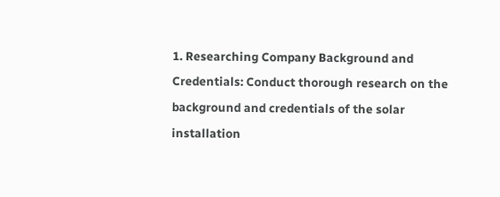1. Researching Company Background and Credentials: Conduct thorough research on the background and credentials of the solar installation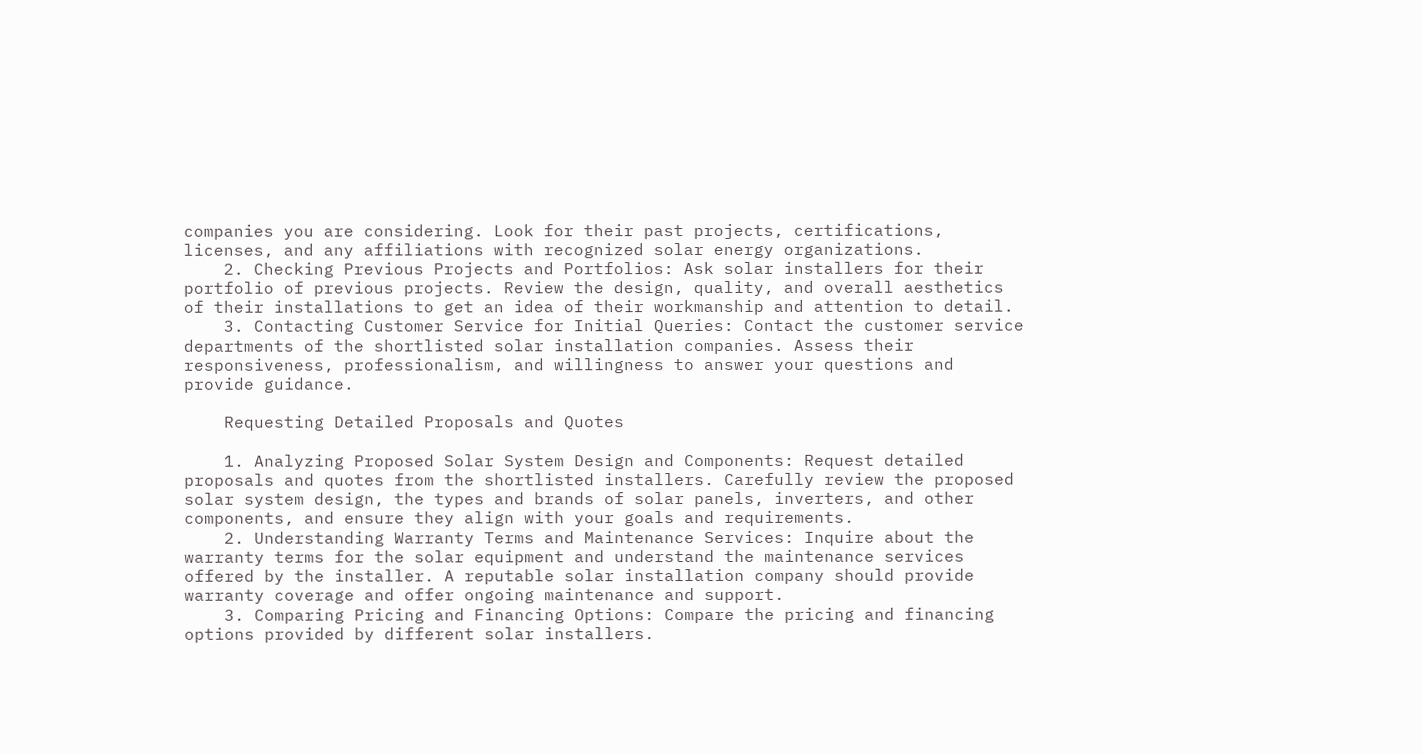companies you are considering. Look for their past projects, certifications, licenses, and any affiliations with recognized solar energy organizations.
    2. Checking Previous Projects and Portfolios: Ask solar installers for their portfolio of previous projects. Review the design, quality, and overall aesthetics of their installations to get an idea of their workmanship and attention to detail.
    3. Contacting Customer Service for Initial Queries: Contact the customer service departments of the shortlisted solar installation companies. Assess their responsiveness, professionalism, and willingness to answer your questions and provide guidance.

    Requesting Detailed Proposals and Quotes

    1. Analyzing Proposed Solar System Design and Components: Request detailed proposals and quotes from the shortlisted installers. Carefully review the proposed solar system design, the types and brands of solar panels, inverters, and other components, and ensure they align with your goals and requirements.
    2. Understanding Warranty Terms and Maintenance Services: Inquire about the warranty terms for the solar equipment and understand the maintenance services offered by the installer. A reputable solar installation company should provide warranty coverage and offer ongoing maintenance and support.
    3. Comparing Pricing and Financing Options: Compare the pricing and financing options provided by different solar installers.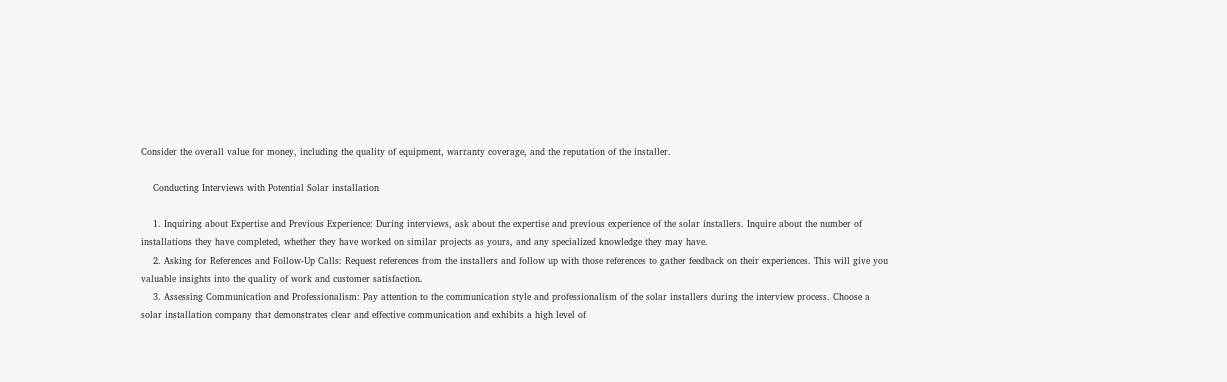Consider the overall value for money, including the quality of equipment, warranty coverage, and the reputation of the installer.

    Conducting Interviews with Potential Solar installation

    1. Inquiring about Expertise and Previous Experience: During interviews, ask about the expertise and previous experience of the solar installers. Inquire about the number of installations they have completed, whether they have worked on similar projects as yours, and any specialized knowledge they may have.
    2. Asking for References and Follow-Up Calls: Request references from the installers and follow up with those references to gather feedback on their experiences. This will give you valuable insights into the quality of work and customer satisfaction.
    3. Assessing Communication and Professionalism: Pay attention to the communication style and professionalism of the solar installers during the interview process. Choose a solar installation company that demonstrates clear and effective communication and exhibits a high level of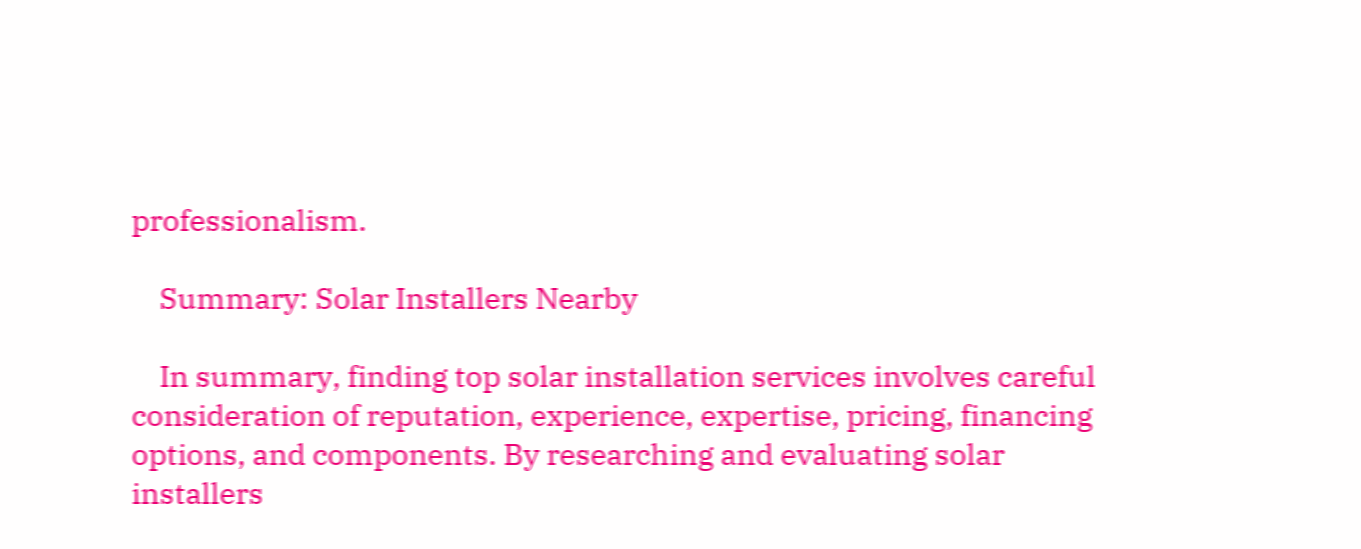professionalism.

    Summary: Solar Installers Nearby

    In summary, finding top solar installation services involves careful consideration of reputation, experience, expertise, pricing, financing options, and components. By researching and evaluating solar installers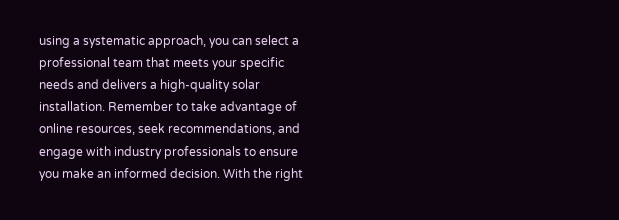using a systematic approach, you can select a professional team that meets your specific needs and delivers a high-quality solar installation. Remember to take advantage of online resources, seek recommendations, and engage with industry professionals to ensure you make an informed decision. With the right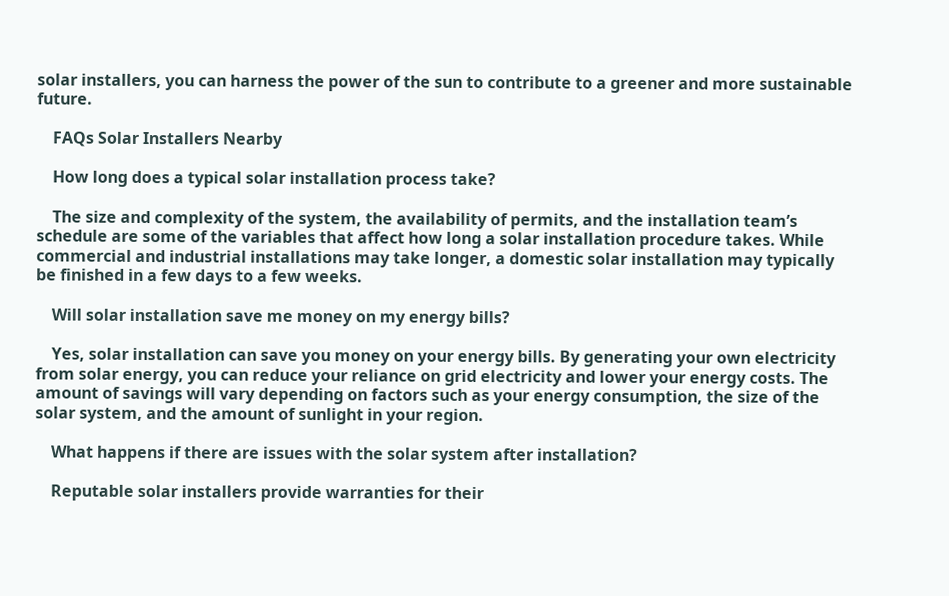solar installers, you can harness the power of the sun to contribute to a greener and more sustainable future.

    FAQs Solar Installers Nearby

    How long does a typical solar installation process take?

    The size and complexity of the system, the availability of permits, and the installation team’s schedule are some of the variables that affect how long a solar installation procedure takes. While commercial and industrial installations may take longer, a domestic solar installation may typically be finished in a few days to a few weeks.

    Will solar installation save me money on my energy bills?

    Yes, solar installation can save you money on your energy bills. By generating your own electricity from solar energy, you can reduce your reliance on grid electricity and lower your energy costs. The amount of savings will vary depending on factors such as your energy consumption, the size of the solar system, and the amount of sunlight in your region.

    What happens if there are issues with the solar system after installation?

    Reputable solar installers provide warranties for their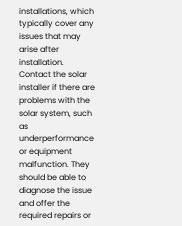installations, which typically cover any issues that may arise after installation. Contact the solar installer if there are problems with the solar system, such as underperformance or equipment malfunction. They should be able to diagnose the issue and offer the required repairs or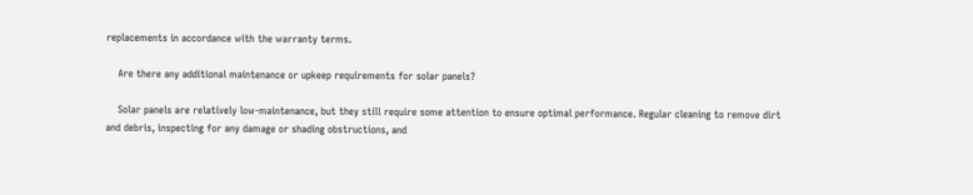replacements in accordance with the warranty terms.

    Are there any additional maintenance or upkeep requirements for solar panels?

    Solar panels are relatively low-maintenance, but they still require some attention to ensure optimal performance. Regular cleaning to remove dirt and debris, inspecting for any damage or shading obstructions, and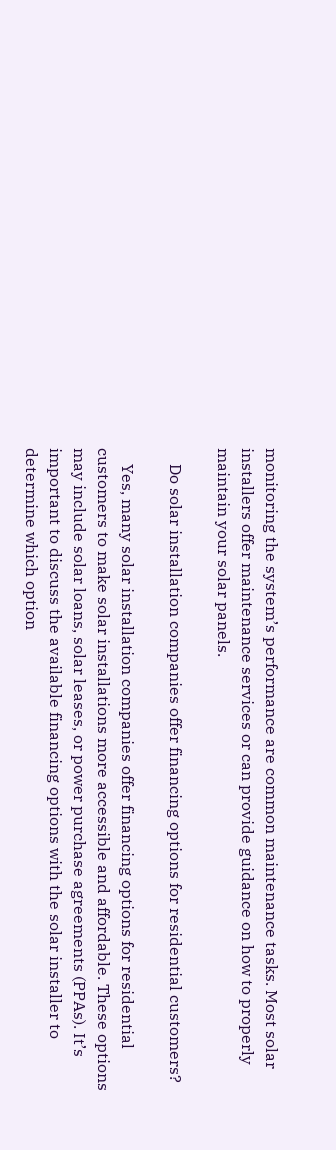monitoring the system’s performance are common maintenance tasks. Most solar installers offer maintenance services or can provide guidance on how to properly maintain your solar panels.

    Do solar installation companies offer financing options for residential customers?

    Yes, many solar installation companies offer financing options for residential customers to make solar installations more accessible and affordable. These options may include solar loans, solar leases, or power purchase agreements (PPAs). It’s important to discuss the available financing options with the solar installer to determine which option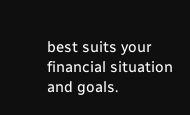best suits your financial situation and goals.